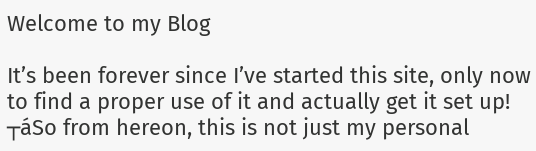Welcome to my Blog

It’s been forever since I’ve started this site, only now to find a proper use of it and actually get it set up! ┬áSo from hereon, this is not just my personal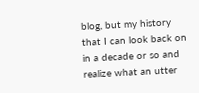blog, but my history that I can look back on in a decade or so and realize what an utter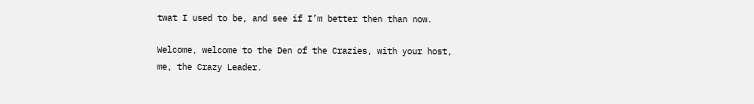twat I used to be, and see if I’m better then than now.

Welcome, welcome to the Den of the Crazies, with your host, me, the Crazy Leader.